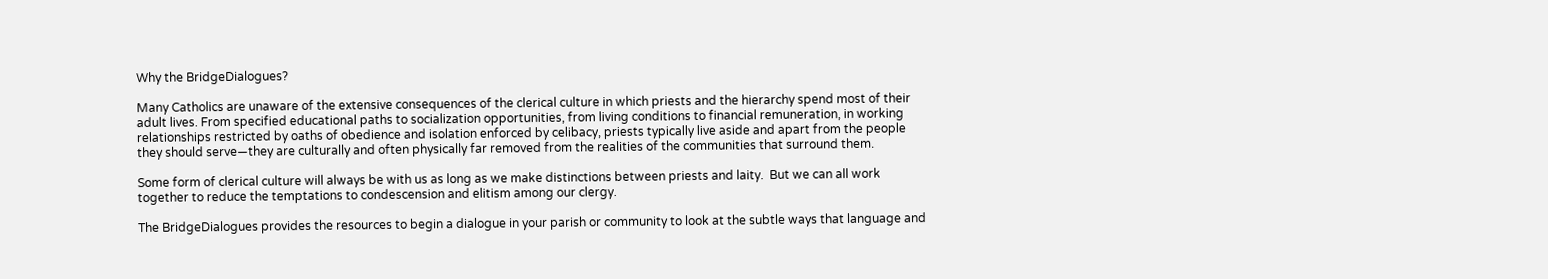Why the BridgeDialogues?

Many Catholics are unaware of the extensive consequences of the clerical culture in which priests and the hierarchy spend most of their adult lives. From specified educational paths to socialization opportunities, from living conditions to financial remuneration, in working relationships restricted by oaths of obedience and isolation enforced by celibacy, priests typically live aside and apart from the people they should serve—they are culturally and often physically far removed from the realities of the communities that surround them.

Some form of clerical culture will always be with us as long as we make distinctions between priests and laity.  But we can all work together to reduce the temptations to condescension and elitism among our clergy.

The BridgeDialogues provides the resources to begin a dialogue in your parish or community to look at the subtle ways that language and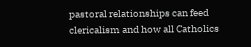pastoral relationships can feed clericalism and how all Catholics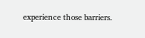experience those barriers.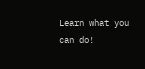Learn what you can do!